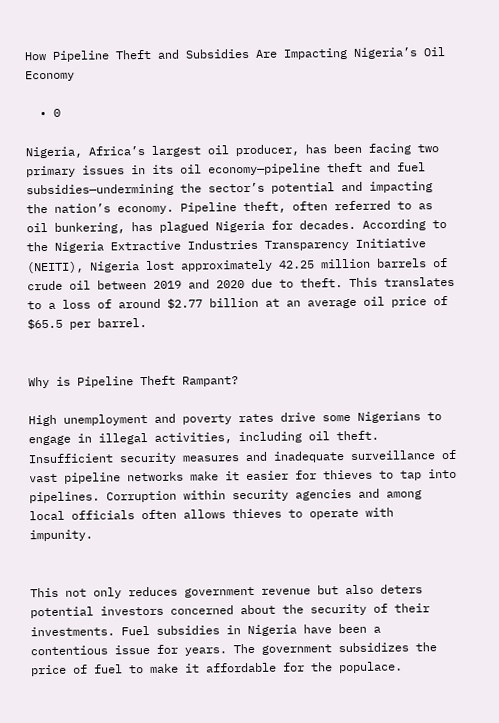How Pipeline Theft and Subsidies Are Impacting Nigeria’s Oil Economy

  • 0

Nigeria, Africa’s largest oil producer, has been facing two primary issues in its oil economy—pipeline theft and fuel subsidies—undermining the sector’s potential and impacting the nation’s economy. Pipeline theft, often referred to as oil bunkering, has plagued Nigeria for decades. According to the Nigeria Extractive Industries Transparency Initiative (NEITI), Nigeria lost approximately 42.25 million barrels of crude oil between 2019 and 2020 due to theft. This translates to a loss of around $2.77 billion at an average oil price of $65.5 per barrel.


Why is Pipeline Theft Rampant?

High unemployment and poverty rates drive some Nigerians to engage in illegal activities, including oil theft. Insufficient security measures and inadequate surveillance of vast pipeline networks make it easier for thieves to tap into pipelines. Corruption within security agencies and among local officials often allows thieves to operate with impunity.


This not only reduces government revenue but also deters potential investors concerned about the security of their investments. Fuel subsidies in Nigeria have been a contentious issue for years. The government subsidizes the price of fuel to make it affordable for the populace.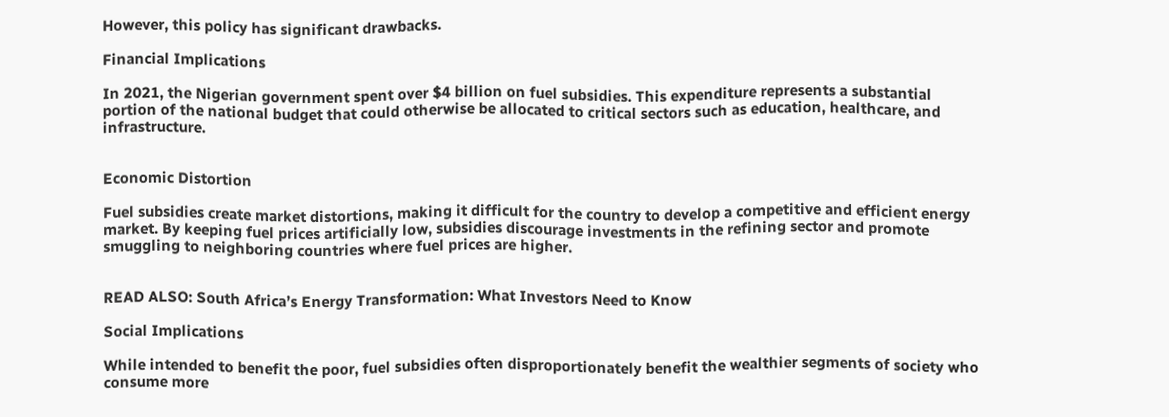However, this policy has significant drawbacks.

Financial Implications

In 2021, the Nigerian government spent over $4 billion on fuel subsidies. This expenditure represents a substantial portion of the national budget that could otherwise be allocated to critical sectors such as education, healthcare, and infrastructure.


Economic Distortion

Fuel subsidies create market distortions, making it difficult for the country to develop a competitive and efficient energy market. By keeping fuel prices artificially low, subsidies discourage investments in the refining sector and promote smuggling to neighboring countries where fuel prices are higher.


READ ALSO: South Africa’s Energy Transformation: What Investors Need to Know

Social Implications

While intended to benefit the poor, fuel subsidies often disproportionately benefit the wealthier segments of society who consume more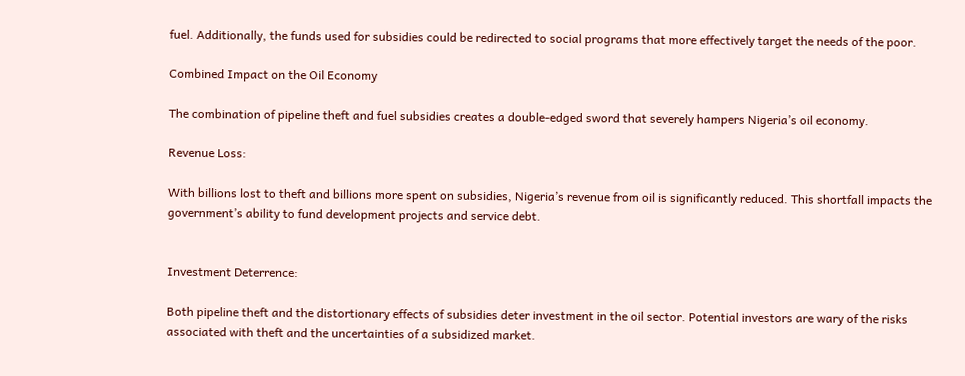fuel. Additionally, the funds used for subsidies could be redirected to social programs that more effectively target the needs of the poor.

Combined Impact on the Oil Economy

The combination of pipeline theft and fuel subsidies creates a double-edged sword that severely hampers Nigeria’s oil economy.

Revenue Loss:

With billions lost to theft and billions more spent on subsidies, Nigeria’s revenue from oil is significantly reduced. This shortfall impacts the government’s ability to fund development projects and service debt.


Investment Deterrence:

Both pipeline theft and the distortionary effects of subsidies deter investment in the oil sector. Potential investors are wary of the risks associated with theft and the uncertainties of a subsidized market.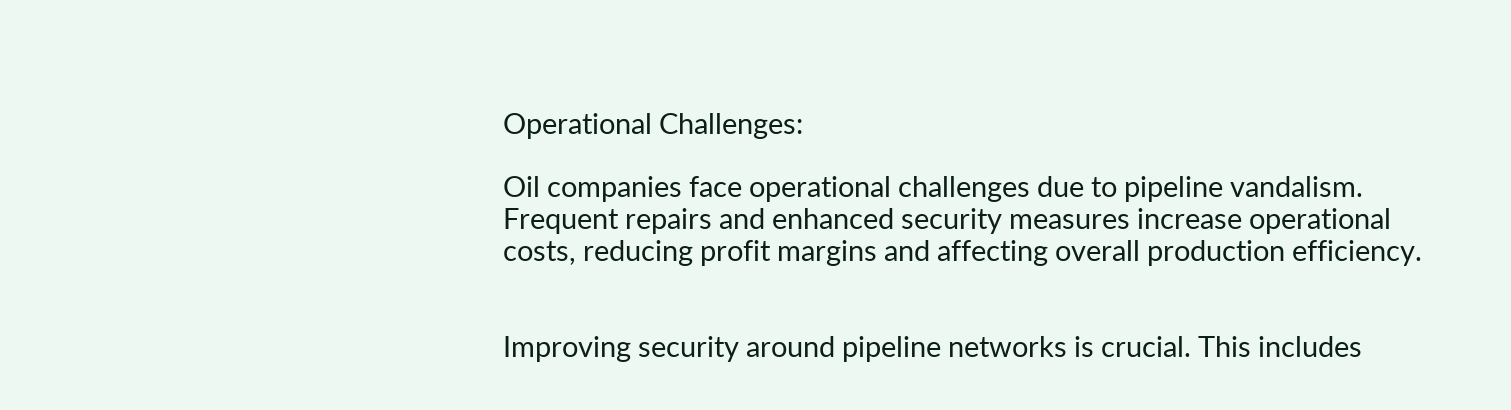Operational Challenges:

Oil companies face operational challenges due to pipeline vandalism. Frequent repairs and enhanced security measures increase operational costs, reducing profit margins and affecting overall production efficiency.


Improving security around pipeline networks is crucial. This includes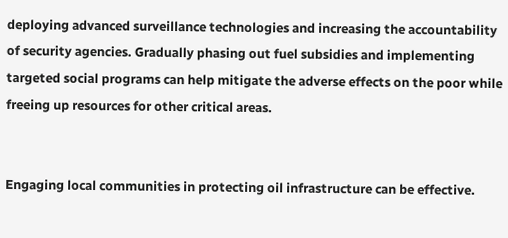deploying advanced surveillance technologies and increasing the accountability of security agencies. Gradually phasing out fuel subsidies and implementing targeted social programs can help mitigate the adverse effects on the poor while freeing up resources for other critical areas.


Engaging local communities in protecting oil infrastructure can be effective.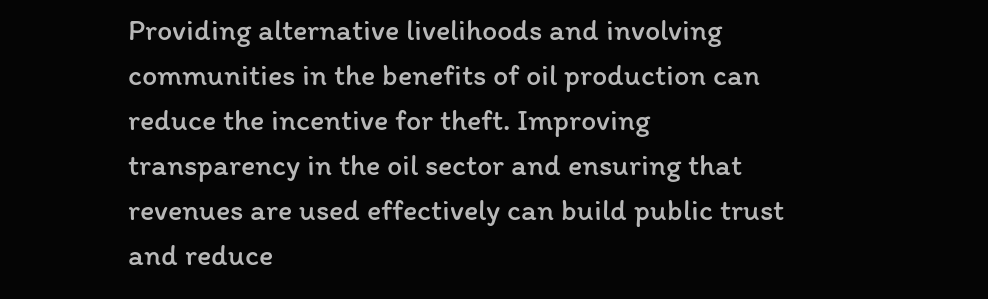Providing alternative livelihoods and involving communities in the benefits of oil production can reduce the incentive for theft. Improving transparency in the oil sector and ensuring that revenues are used effectively can build public trust and reduce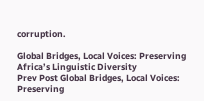corruption.

Global Bridges, Local Voices: Preserving Africa’s Linguistic Diversity
Prev Post Global Bridges, Local Voices: Preserving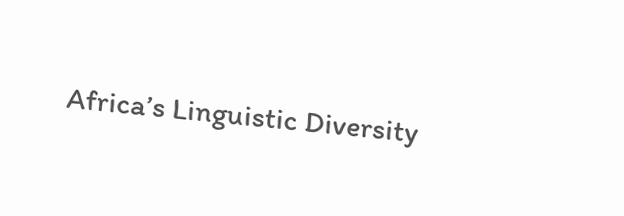Africa’s Linguistic Diversity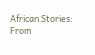African Stories: From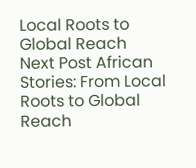Local Roots to Global Reach
Next Post African Stories: From Local Roots to Global Reach